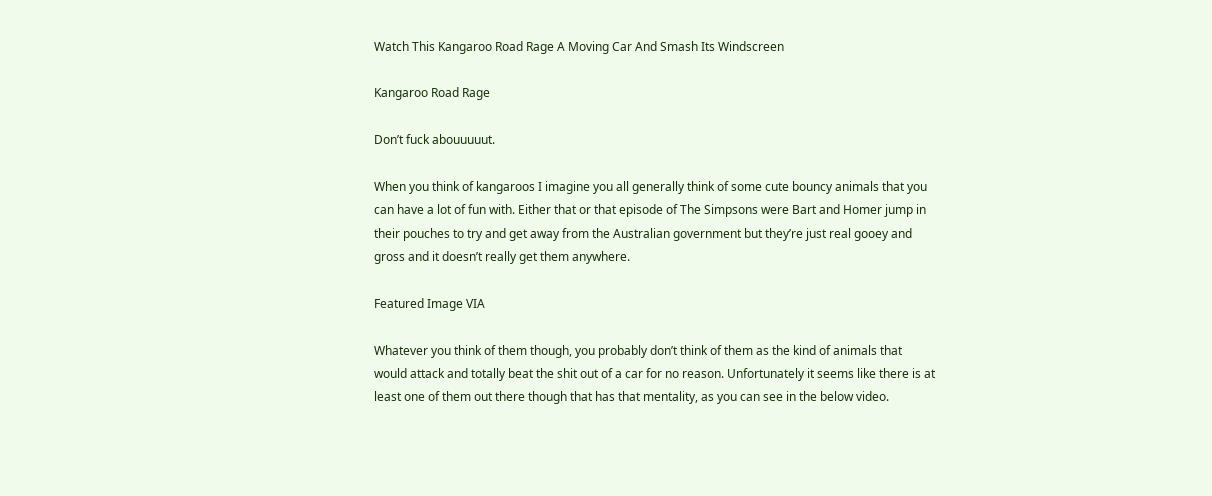Watch This Kangaroo Road Rage A Moving Car And Smash Its Windscreen

Kangaroo Road Rage

Don’t fuck abouuuuut.

When you think of kangaroos I imagine you all generally think of some cute bouncy animals that you can have a lot of fun with. Either that or that episode of The Simpsons were Bart and Homer jump in their pouches to try and get away from the Australian government but they’re just real gooey and gross and it doesn’t really get them anywhere.

Featured Image VIA

Whatever you think of them though, you probably don’t think of them as the kind of animals that would attack and totally beat the shit out of a car for no reason. Unfortunately it seems like there is at least one of them out there though that has that mentality, as you can see in the below video.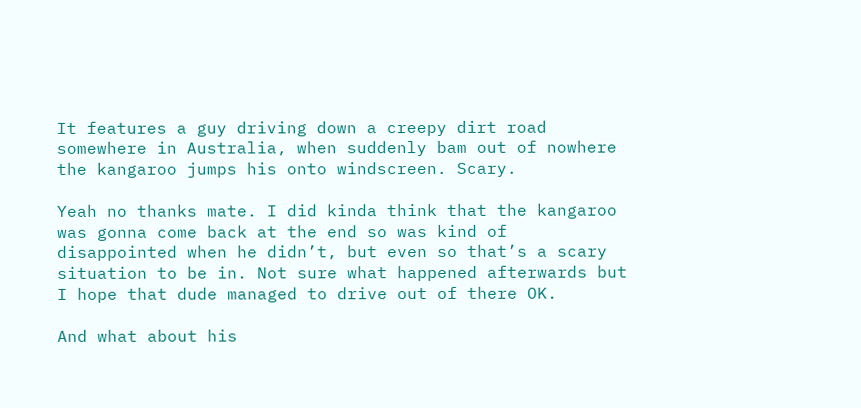It features a guy driving down a creepy dirt road somewhere in Australia, when suddenly bam out of nowhere the kangaroo jumps his onto windscreen. Scary.

Yeah no thanks mate. I did kinda think that the kangaroo was gonna come back at the end so was kind of disappointed when he didn’t, but even so that’s a scary situation to be in. Not sure what happened afterwards but I hope that dude managed to drive out of there OK.

And what about his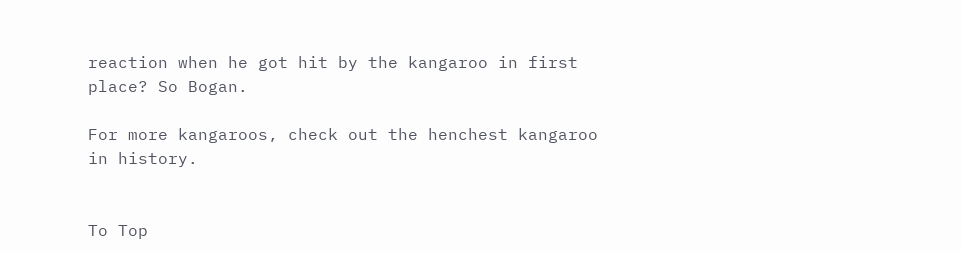reaction when he got hit by the kangaroo in first place? So Bogan.

For more kangaroos, check out the henchest kangaroo in history.


To Top